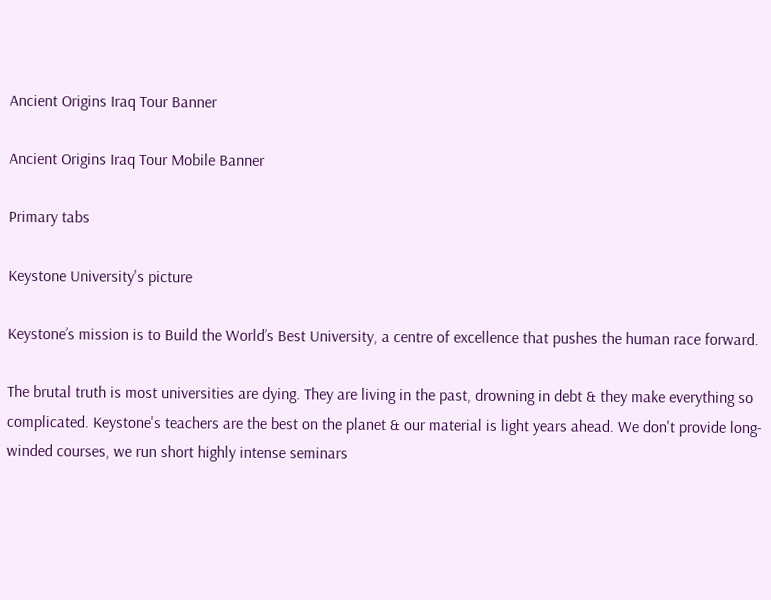Ancient Origins Iraq Tour Banner

Ancient Origins Iraq Tour Mobile Banner

Primary tabs

Keystone University's picture

Keystone’s mission is to Build the World’s Best University, a centre of excellence that pushes the human race forward.

The brutal truth is most universities are dying. They are living in the past, drowning in debt & they make everything so complicated. Keystone's teachers are the best on the planet & our material is light years ahead. We don't provide long-winded courses, we run short highly intense seminars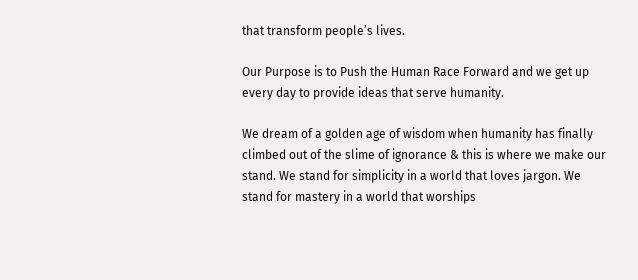that transform people’s lives.

Our Purpose is to Push the Human Race Forward and we get up every day to provide ideas that serve humanity.

We dream of a golden age of wisdom when humanity has finally climbed out of the slime of ignorance & this is where we make our stand. We stand for simplicity in a world that loves jargon. We stand for mastery in a world that worships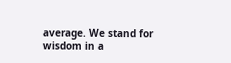average. We stand for wisdom in a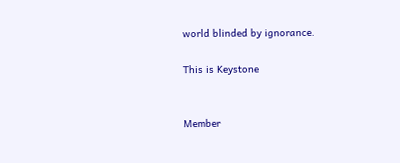world blinded by ignorance.

This is Keystone


Member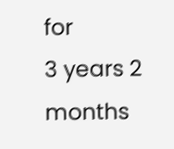for
3 years 2 months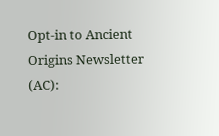Opt-in to Ancient Origins Newsletter (AC):